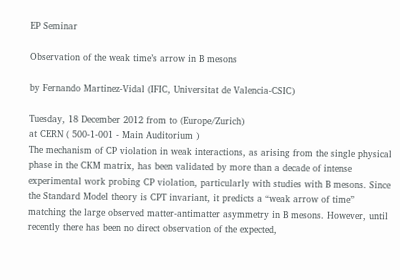EP Seminar

Observation of the weak time’s arrow in B mesons

by Fernando Martinez-Vidal (IFIC, Universitat de Valencia-CSIC)

Tuesday, 18 December 2012 from to (Europe/Zurich)
at CERN ( 500-1-001 - Main Auditorium )
The mechanism of CP violation in weak interactions, as arising from the single physical phase in the CKM matrix, has been validated by more than a decade of intense experimental work probing CP violation, particularly with studies with B mesons. Since the Standard Model theory is CPT invariant, it predicts a “weak arrow of time” matching the large observed matter-antimatter asymmetry in B mesons. However, until recently there has been no direct observation of the expected,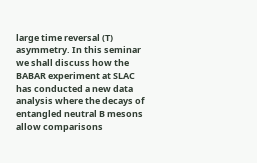large time reversal (T) asymmetry. In this seminar we shall discuss how the BABAR experiment at SLAC has conducted a new data analysis where the decays of entangled neutral B mesons allow comparisons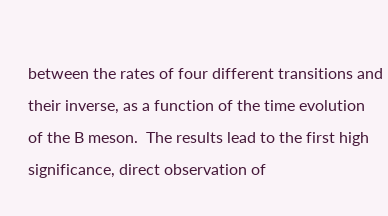between the rates of four different transitions and their inverse, as a function of the time evolution of the B meson.  The results lead to the first high significance, direct observation of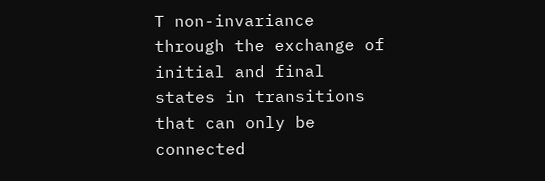T non-invariance through the exchange of initial and final states in transitions that can only be connected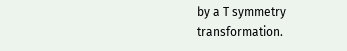by a T symmetry transformation.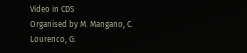Video in CDS
Organised by M. Mangano, C. Lourenco, G.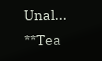Unal... **Tea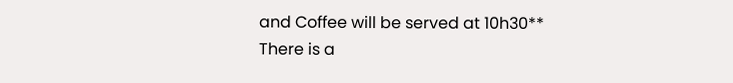and Coffee will be served at 10h30**
There is a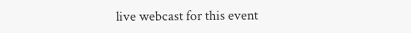live webcast for this event